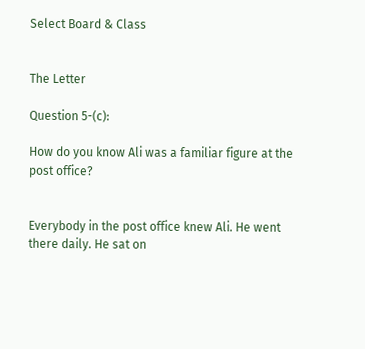Select Board & Class


The Letter

Question 5-(c):

How do you know Ali was a familiar figure at the post office?


Everybody in the post office knew Ali. He went there daily. He sat on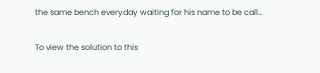the same bench everyday waiting for his name to be call…

To view the solution to this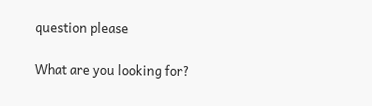question please

What are you looking for?